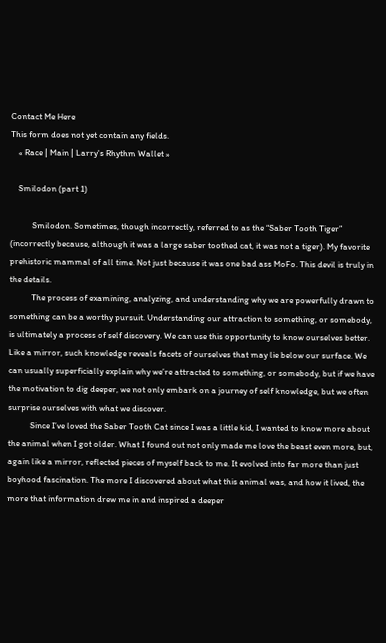Contact Me Here
This form does not yet contain any fields.
    « Race | Main | Larry's Rhythm Wallet »

    Smilodon (part 1)

           Smilodon. Sometimes, though incorrectly, referred to as the “Saber Tooth Tiger” (incorrectly because, although it was a large saber toothed cat, it was not a tiger). My favorite prehistoric mammal of all time. Not just because it was one bad ass MoFo. This devil is truly in the details.
           The process of examining, analyzing, and understanding why we are powerfully drawn to something can be a worthy pursuit. Understanding our attraction to something, or somebody, is ultimately a process of self discovery. We can use this opportunity to know ourselves better. Like a mirror, such knowledge reveals facets of ourselves that may lie below our surface. We can usually superficially explain why we’re attracted to something, or somebody, but if we have the motivation to dig deeper, we not only embark on a journey of self knowledge, but we often surprise ourselves with what we discover.
           Since I’ve loved the Saber Tooth Cat since I was a little kid, I wanted to know more about the animal when I got older. What I found out not only made me love the beast even more, but, again like a mirror, reflected pieces of myself back to me. It evolved into far more than just boyhood fascination. The more I discovered about what this animal was, and how it lived, the more that information drew me in and inspired a deeper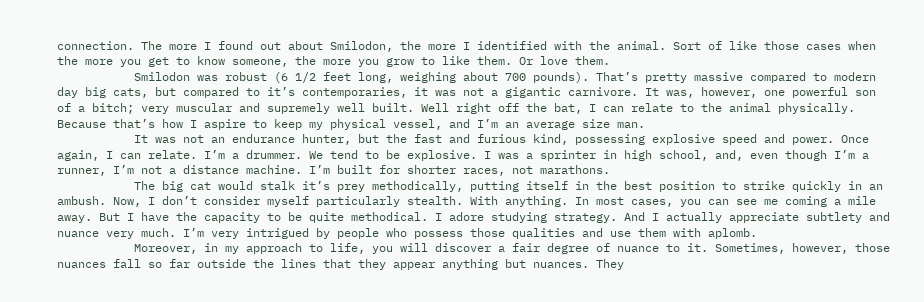connection. The more I found out about Smilodon, the more I identified with the animal. Sort of like those cases when the more you get to know someone, the more you grow to like them. Or love them.
           Smilodon was robust (6 1/2 feet long, weighing about 700 pounds). That’s pretty massive compared to modern day big cats, but compared to it’s contemporaries, it was not a gigantic carnivore. It was, however, one powerful son of a bitch; very muscular and supremely well built. Well right off the bat, I can relate to the animal physically. Because that’s how I aspire to keep my physical vessel, and I’m an average size man.
           It was not an endurance hunter, but the fast and furious kind, possessing explosive speed and power. Once again, I can relate. I’m a drummer. We tend to be explosive. I was a sprinter in high school, and, even though I’m a runner, I’m not a distance machine. I’m built for shorter races, not marathons.
           The big cat would stalk it’s prey methodically, putting itself in the best position to strike quickly in an ambush. Now, I don’t consider myself particularly stealth. With anything. In most cases, you can see me coming a mile away. But I have the capacity to be quite methodical. I adore studying strategy. And I actually appreciate subtlety and nuance very much. I’m very intrigued by people who possess those qualities and use them with aplomb.
           Moreover, in my approach to life, you will discover a fair degree of nuance to it. Sometimes, however, those nuances fall so far outside the lines that they appear anything but nuances. They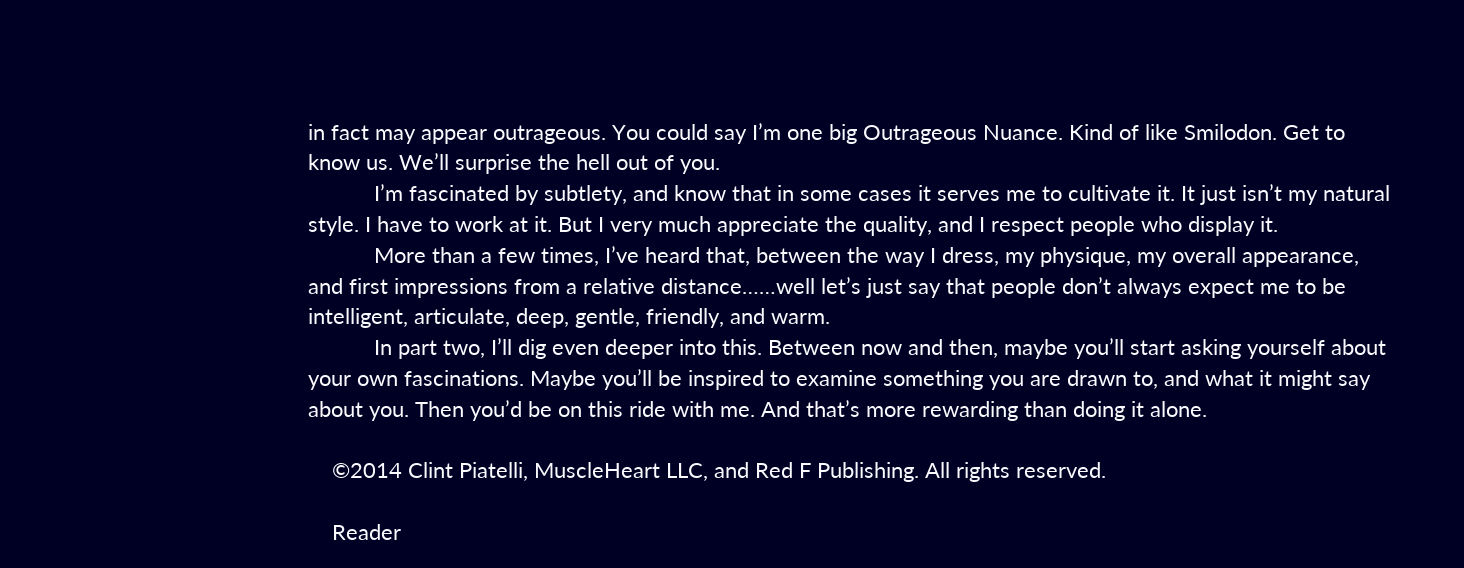in fact may appear outrageous. You could say I’m one big Outrageous Nuance. Kind of like Smilodon. Get to know us. We’ll surprise the hell out of you.
           I’m fascinated by subtlety, and know that in some cases it serves me to cultivate it. It just isn’t my natural style. I have to work at it. But I very much appreciate the quality, and I respect people who display it.
           More than a few times, I’ve heard that, between the way I dress, my physique, my overall appearance, and first impressions from a relative distance……well let’s just say that people don’t always expect me to be intelligent, articulate, deep, gentle, friendly, and warm.
           In part two, I’ll dig even deeper into this. Between now and then, maybe you’ll start asking yourself about your own fascinations. Maybe you’ll be inspired to examine something you are drawn to, and what it might say about you. Then you’d be on this ride with me. And that’s more rewarding than doing it alone.

    ©2014 Clint Piatelli, MuscleHeart LLC, and Red F Publishing. All rights reserved.

    Reader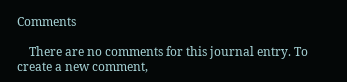Comments

    There are no comments for this journal entry. To create a new comment,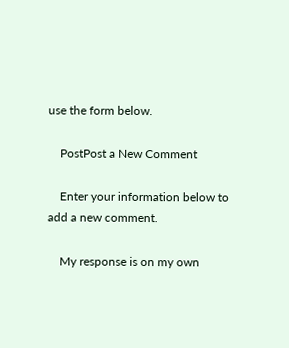use the form below.

    PostPost a New Comment

    Enter your information below to add a new comment.

    My response is on my own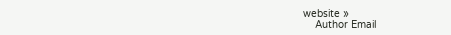website »
    Author Email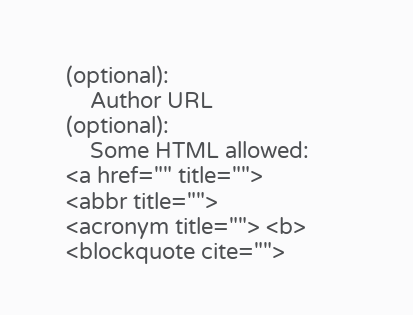(optional):
    Author URL (optional):
    Some HTML allowed: <a href="" title=""> <abbr title=""> <acronym title=""> <b> <blockquote cite="">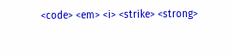<code> <em> <i> <strike> <strong>